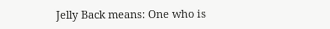Jelly Back means: One who is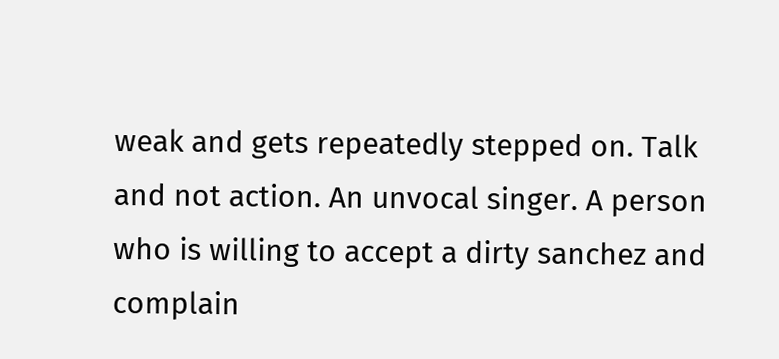weak and gets repeatedly stepped on. Talk and not action. An unvocal singer. A person who is willing to accept a dirty sanchez and complain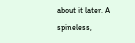about it later. A spineless,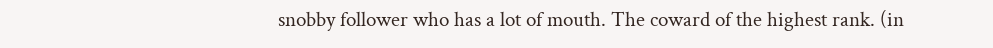snobby follower who has a lot of mouth. The coward of the highest rank. (in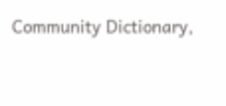Community Dictionary,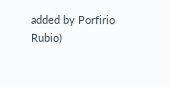added by Porfirio Rubio)